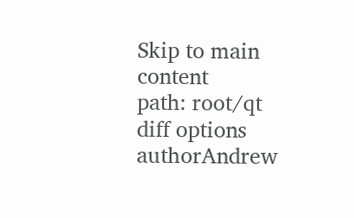Skip to main content
path: root/qt
diff options
authorAndrew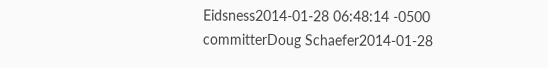Eidsness2014-01-28 06:48:14 -0500
committerDoug Schaefer2014-01-28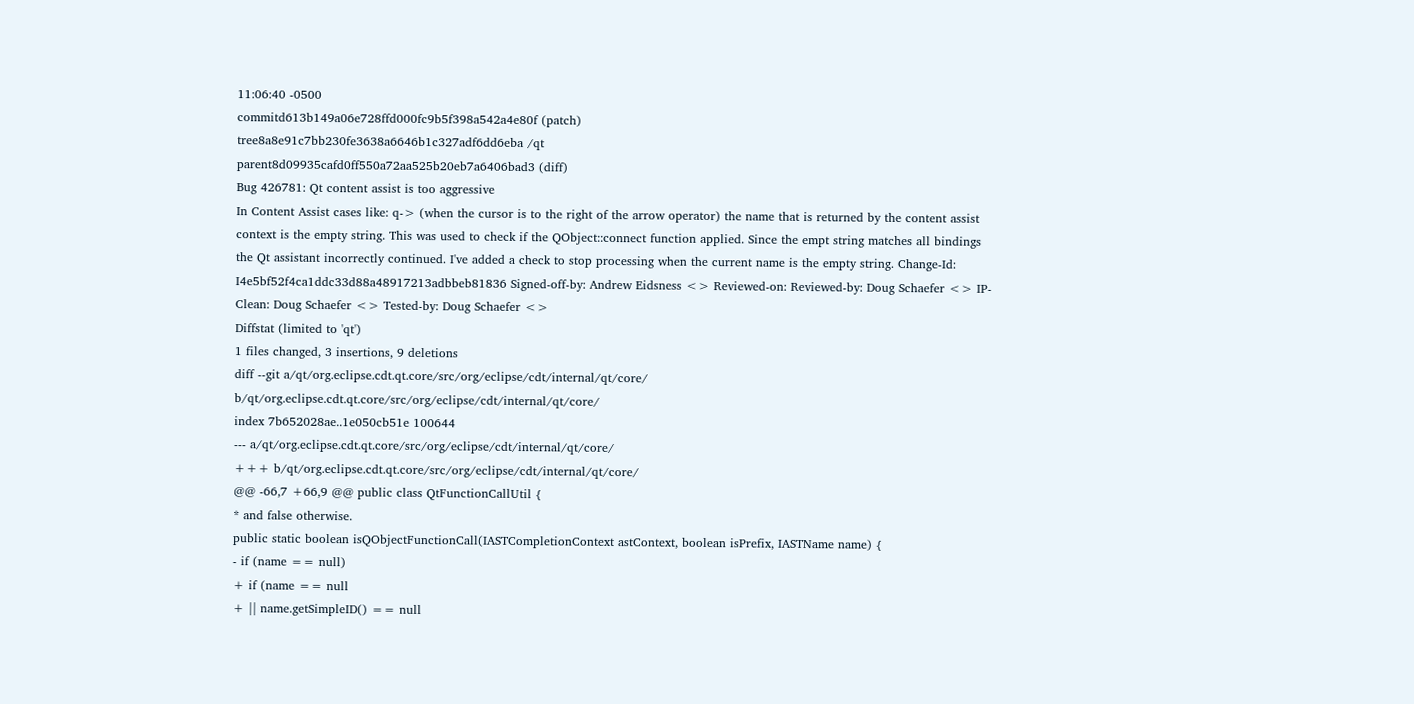11:06:40 -0500
commitd613b149a06e728ffd000fc9b5f398a542a4e80f (patch)
tree8a8e91c7bb230fe3638a6646b1c327adf6dd6eba /qt
parent8d09935cafd0ff550a72aa525b20eb7a6406bad3 (diff)
Bug 426781: Qt content assist is too aggressive
In Content Assist cases like: q-> (when the cursor is to the right of the arrow operator) the name that is returned by the content assist context is the empty string. This was used to check if the QObject::connect function applied. Since the empt string matches all bindings the Qt assistant incorrectly continued. I've added a check to stop processing when the current name is the empty string. Change-Id: I4e5bf52f4ca1ddc33d88a48917213adbbeb81836 Signed-off-by: Andrew Eidsness <> Reviewed-on: Reviewed-by: Doug Schaefer <> IP-Clean: Doug Schaefer <> Tested-by: Doug Schaefer <>
Diffstat (limited to 'qt')
1 files changed, 3 insertions, 9 deletions
diff --git a/qt/org.eclipse.cdt.qt.core/src/org/eclipse/cdt/internal/qt/core/ b/qt/org.eclipse.cdt.qt.core/src/org/eclipse/cdt/internal/qt/core/
index 7b652028ae..1e050cb51e 100644
--- a/qt/org.eclipse.cdt.qt.core/src/org/eclipse/cdt/internal/qt/core/
+++ b/qt/org.eclipse.cdt.qt.core/src/org/eclipse/cdt/internal/qt/core/
@@ -66,7 +66,9 @@ public class QtFunctionCallUtil {
* and false otherwise.
public static boolean isQObjectFunctionCall(IASTCompletionContext astContext, boolean isPrefix, IASTName name) {
- if (name == null)
+ if (name == null
+ || name.getSimpleID() == null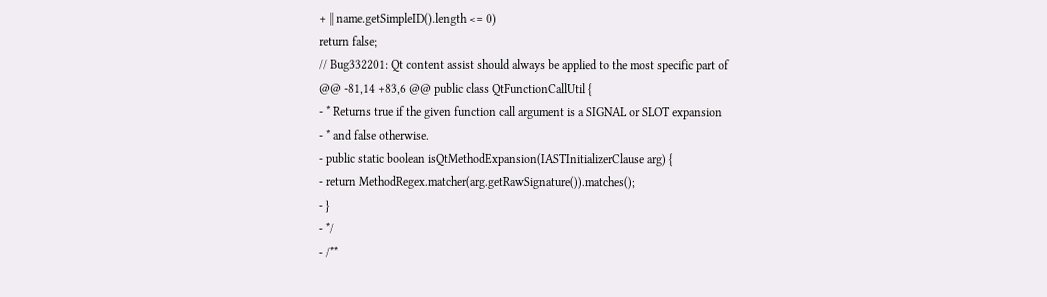+ || name.getSimpleID().length <= 0)
return false;
// Bug332201: Qt content assist should always be applied to the most specific part of
@@ -81,14 +83,6 @@ public class QtFunctionCallUtil {
- * Returns true if the given function call argument is a SIGNAL or SLOT expansion
- * and false otherwise.
- public static boolean isQtMethodExpansion(IASTInitializerClause arg) {
- return MethodRegex.matcher(arg.getRawSignature()).matches();
- }
- */
- /**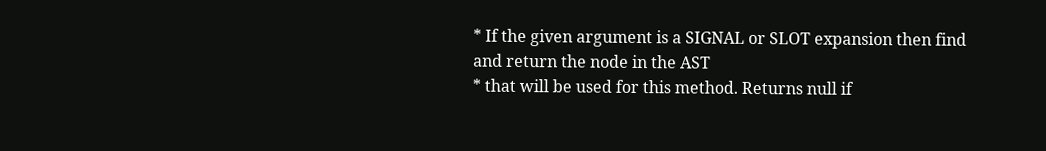* If the given argument is a SIGNAL or SLOT expansion then find and return the node in the AST
* that will be used for this method. Returns null if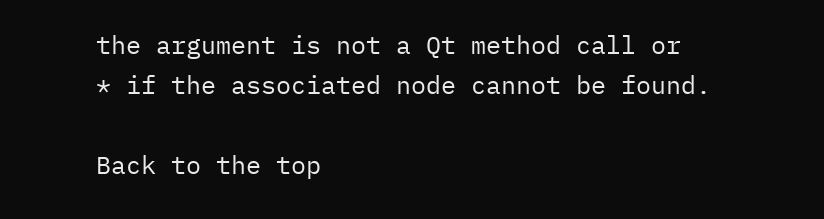the argument is not a Qt method call or
* if the associated node cannot be found.

Back to the top